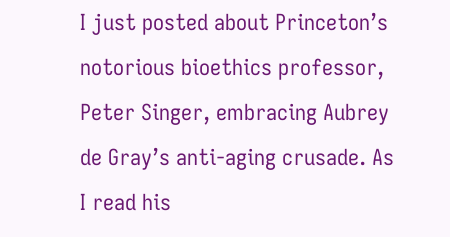I just posted about Princeton’s notorious bioethics professor, Peter Singer, embracing Aubrey de Gray’s anti-aging crusade. As I read his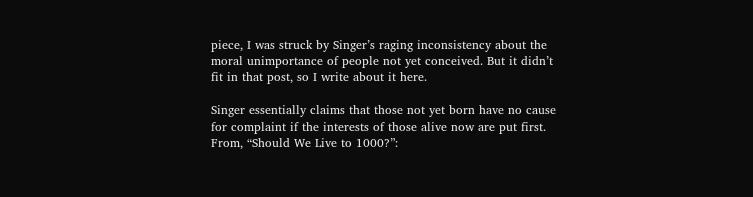piece, I was struck by Singer’s raging inconsistency about the moral unimportance of people not yet conceived. But it didn’t fit in that post, so I write about it here.

Singer essentially claims that those not yet born have no cause for complaint if the interests of those alive now are put first. From, “Should We Live to 1000?”: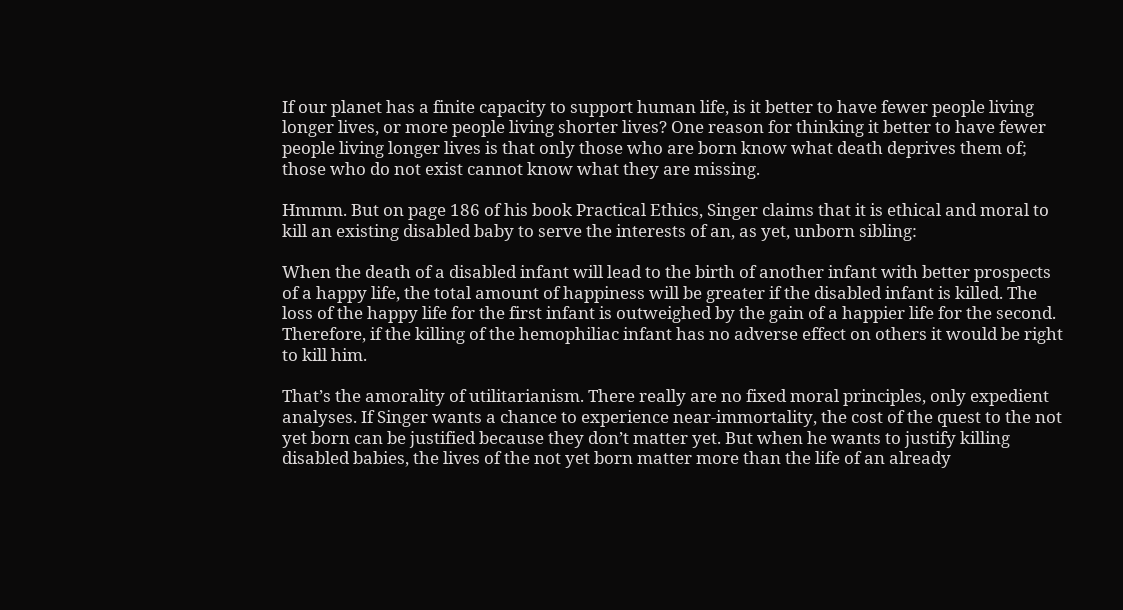If our planet has a finite capacity to support human life, is it better to have fewer people living longer lives, or more people living shorter lives? One reason for thinking it better to have fewer people living longer lives is that only those who are born know what death deprives them of; those who do not exist cannot know what they are missing.

Hmmm. But on page 186 of his book Practical Ethics, Singer claims that it is ethical and moral to kill an existing disabled baby to serve the interests of an, as yet, unborn sibling:

When the death of a disabled infant will lead to the birth of another infant with better prospects of a happy life, the total amount of happiness will be greater if the disabled infant is killed. The loss of the happy life for the first infant is outweighed by the gain of a happier life for the second. Therefore, if the killing of the hemophiliac infant has no adverse effect on others it would be right to kill him.

That’s the amorality of utilitarianism. There really are no fixed moral principles, only expedient analyses. If Singer wants a chance to experience near-immortality, the cost of the quest to the not yet born can be justified because they don’t matter yet. But when he wants to justify killing disabled babies, the lives of the not yet born matter more than the life of an already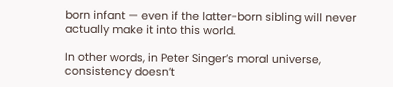born infant — even if the latter-born sibling will never actually make it into this world.

In other words, in Peter Singer’s moral universe, consistency doesn’t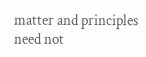matter and principles need not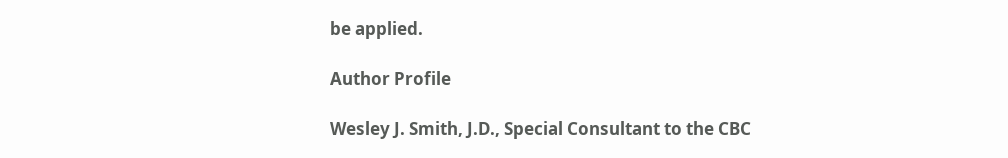be applied.

Author Profile

Wesley J. Smith, J.D., Special Consultant to the CBC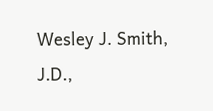Wesley J. Smith, J.D.,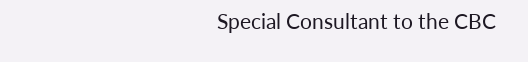Special Consultant to the CBC